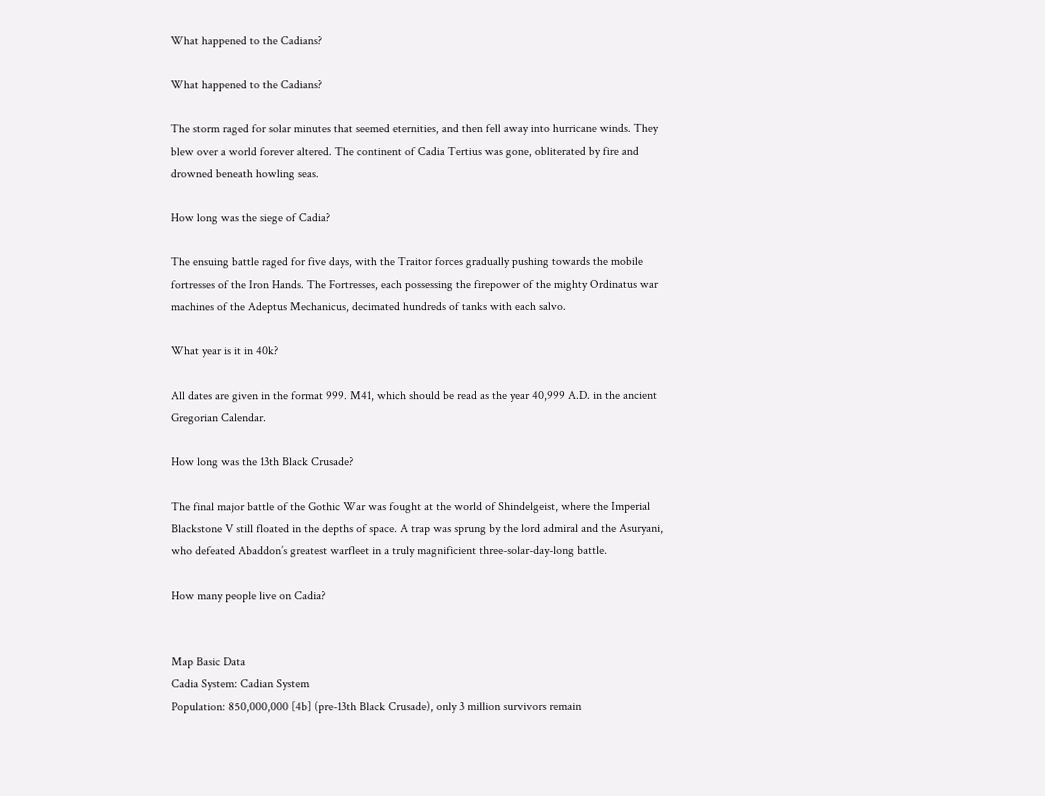What happened to the Cadians?

What happened to the Cadians?

The storm raged for solar minutes that seemed eternities, and then fell away into hurricane winds. They blew over a world forever altered. The continent of Cadia Tertius was gone, obliterated by fire and drowned beneath howling seas.

How long was the siege of Cadia?

The ensuing battle raged for five days, with the Traitor forces gradually pushing towards the mobile fortresses of the Iron Hands. The Fortresses, each possessing the firepower of the mighty Ordinatus war machines of the Adeptus Mechanicus, decimated hundreds of tanks with each salvo.

What year is it in 40k?

All dates are given in the format 999. M41, which should be read as the year 40,999 A.D. in the ancient Gregorian Calendar.

How long was the 13th Black Crusade?

The final major battle of the Gothic War was fought at the world of Shindelgeist, where the Imperial Blackstone V still floated in the depths of space. A trap was sprung by the lord admiral and the Asuryani, who defeated Abaddon’s greatest warfleet in a truly magnificient three-solar-day-long battle.

How many people live on Cadia?


Map Basic Data
Cadia System: Cadian System
Population: 850,000,000 [4b] (pre-13th Black Crusade), only 3 million survivors remain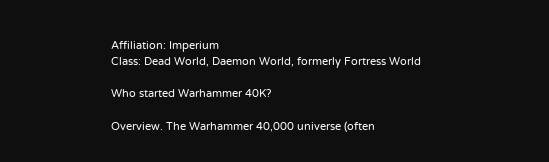Affiliation: Imperium
Class: Dead World, Daemon World, formerly Fortress World

Who started Warhammer 40K?

Overview. The Warhammer 40,000 universe (often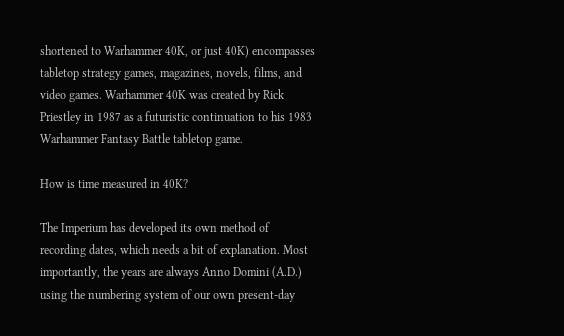shortened to Warhammer 40K, or just 40K) encompasses tabletop strategy games, magazines, novels, films, and video games. Warhammer 40K was created by Rick Priestley in 1987 as a futuristic continuation to his 1983 Warhammer Fantasy Battle tabletop game.

How is time measured in 40K?

The Imperium has developed its own method of recording dates, which needs a bit of explanation. Most importantly, the years are always Anno Domini (A.D.) using the numbering system of our own present-day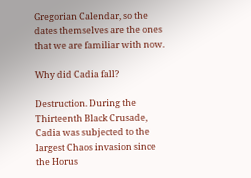Gregorian Calendar, so the dates themselves are the ones that we are familiar with now.

Why did Cadia fall?

Destruction. During the Thirteenth Black Crusade, Cadia was subjected to the largest Chaos invasion since the Horus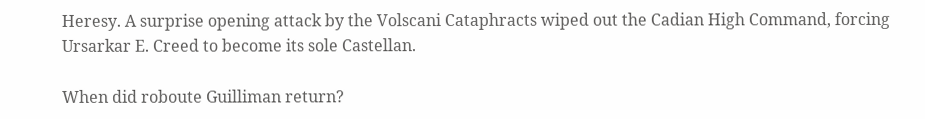Heresy. A surprise opening attack by the Volscani Cataphracts wiped out the Cadian High Command, forcing Ursarkar E. Creed to become its sole Castellan.

When did roboute Guilliman return?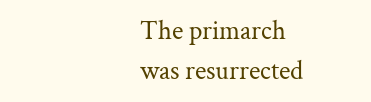The primarch was resurrected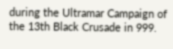during the Ultramar Campaign of the 13th Black Crusade in 999.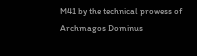M41 by the technical prowess of Archmagos Dominus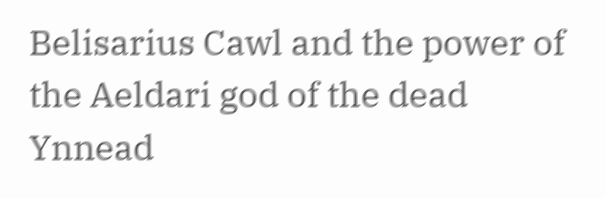Belisarius Cawl and the power of the Aeldari god of the dead Ynnead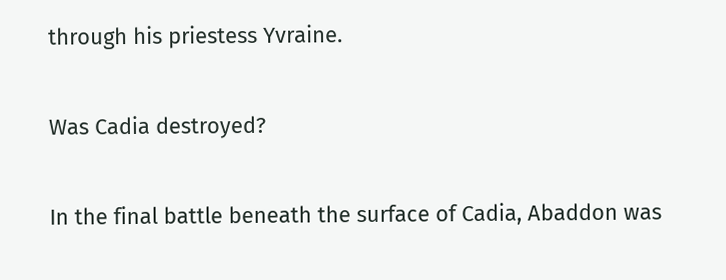through his priestess Yvraine.

Was Cadia destroyed?

In the final battle beneath the surface of Cadia, Abaddon was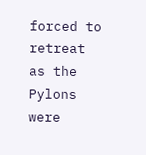forced to retreat as the Pylons were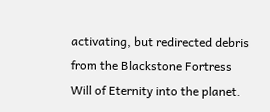activating, but redirected debris from the Blackstone Fortress Will of Eternity into the planet.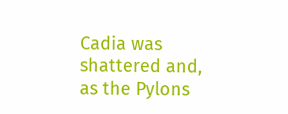Cadia was shattered and, as the Pylons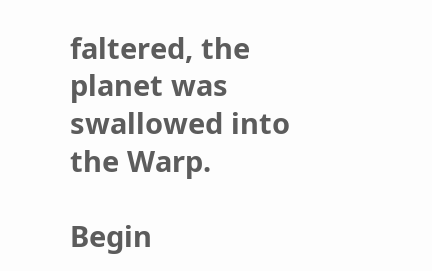faltered, the planet was swallowed into the Warp.

Begin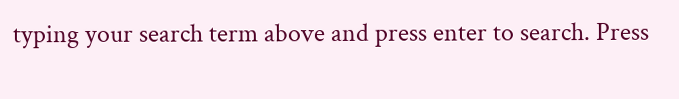typing your search term above and press enter to search. Press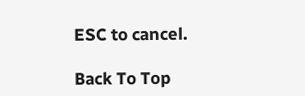ESC to cancel.

Back To Top